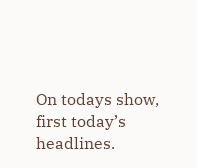On todays show, first today’s headlines.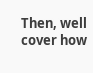Then, well cover how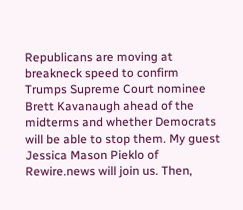Republicans are moving at breakneck speed to confirm Trumps Supreme Court nominee Brett Kavanaugh ahead of the midterms and whether Democrats will be able to stop them. My guest Jessica Mason Pieklo of Rewire.news will join us. Then,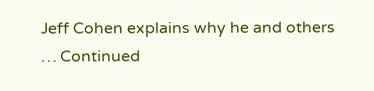Jeff Cohen explains why he and others … Continued